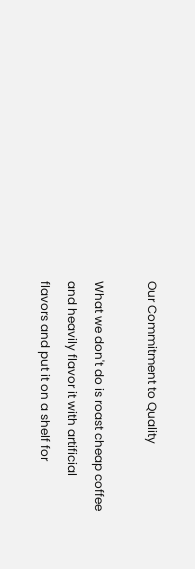Our Commitment to Quality

What we don't do is roast cheap coffee and heavily flavor it with artificial flavors and put it on a shelf for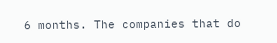6 months. The companies that do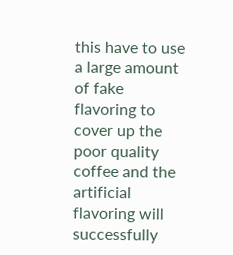this have to use a large amount of fake flavoring to cover up the poor quality coffee and the artificial flavoring will successfully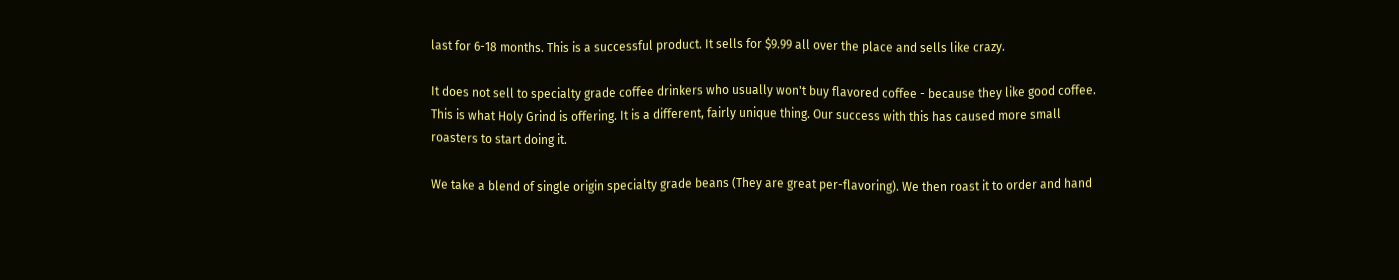last for 6-18 months. This is a successful product. It sells for $9.99 all over the place and sells like crazy.

It does not sell to specialty grade coffee drinkers who usually won't buy flavored coffee - because they like good coffee. This is what Holy Grind is offering. It is a different, fairly unique thing. Our success with this has caused more small roasters to start doing it.

We take a blend of single origin specialty grade beans (They are great per-flavoring). We then roast it to order and hand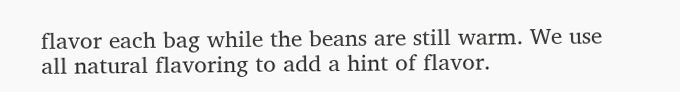flavor each bag while the beans are still warm. We use all natural flavoring to add a hint of flavor.